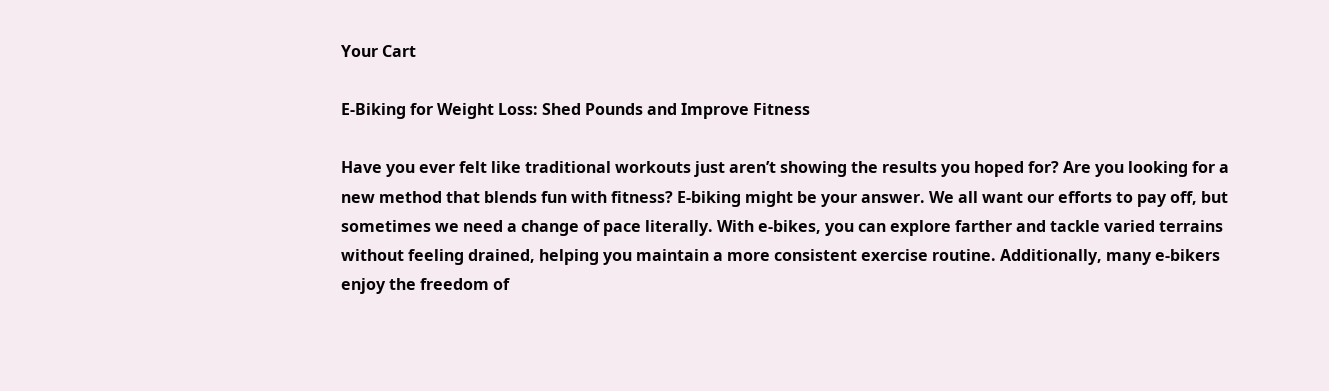Your Cart

E-Biking for Weight Loss: Shed Pounds and Improve Fitness

Have you ever felt like traditional workouts just aren’t showing the results you hoped for? Are you looking for a new method that blends fun with fitness? E-biking might be your answer. We all want our efforts to pay off, but sometimes we need a change of pace literally. With e-bikes, you can explore farther and tackle varied terrains without feeling drained, helping you maintain a more consistent exercise routine. Additionally, many e-bikers enjoy the freedom of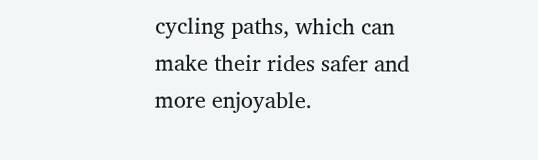cycling paths, which can make their rides safer and more enjoyable.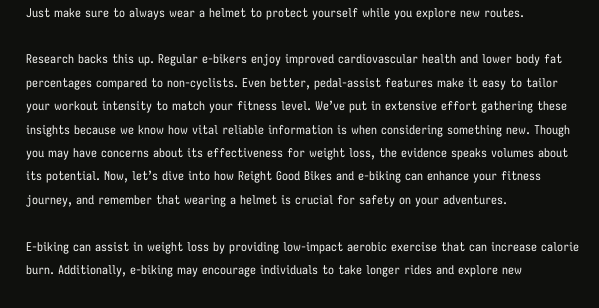Just make sure to always wear a helmet to protect yourself while you explore new routes.

Research backs this up. Regular e-bikers enjoy improved cardiovascular health and lower body fat percentages compared to non-cyclists. Even better, pedal-assist features make it easy to tailor your workout intensity to match your fitness level. We’ve put in extensive effort gathering these insights because we know how vital reliable information is when considering something new. Though you may have concerns about its effectiveness for weight loss, the evidence speaks volumes about its potential. Now, let’s dive into how Reight Good Bikes and e-biking can enhance your fitness journey, and remember that wearing a helmet is crucial for safety on your adventures.

E-biking can assist in weight loss by providing low-impact aerobic exercise that can increase calorie burn. Additionally, e-biking may encourage individuals to take longer rides and explore new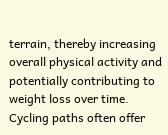terrain, thereby increasing overall physical activity and potentially contributing to weight loss over time. Cycling paths often offer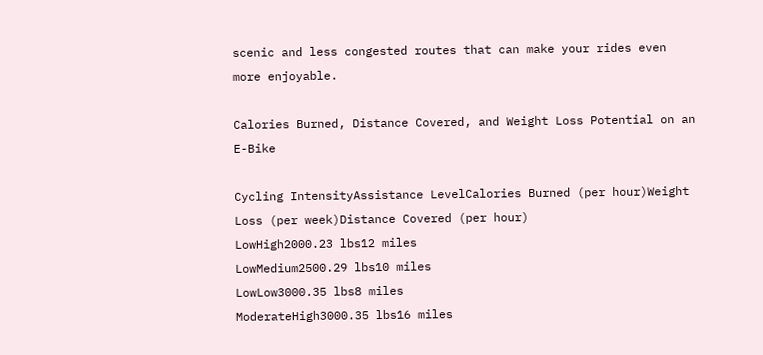scenic and less congested routes that can make your rides even more enjoyable.

Calories Burned, Distance Covered, and Weight Loss Potential on an E-Bike

Cycling IntensityAssistance LevelCalories Burned (per hour)Weight Loss (per week)Distance Covered (per hour)
LowHigh2000.23 lbs12 miles
LowMedium2500.29 lbs10 miles
LowLow3000.35 lbs8 miles
ModerateHigh3000.35 lbs16 miles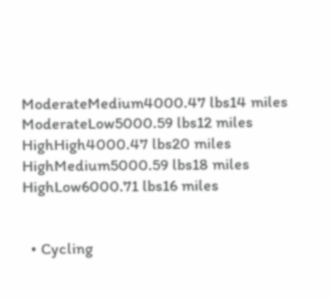ModerateMedium4000.47 lbs14 miles
ModerateLow5000.59 lbs12 miles
HighHigh4000.47 lbs20 miles
HighMedium5000.59 lbs18 miles
HighLow6000.71 lbs16 miles


  • Cycling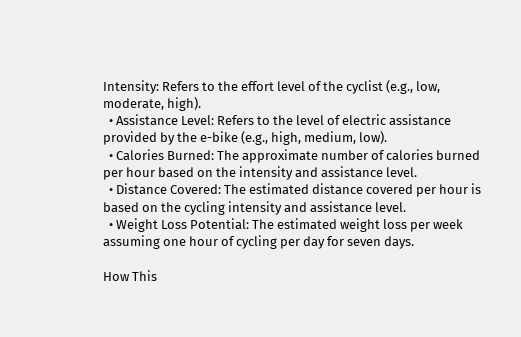Intensity: Refers to the effort level of the cyclist (e.g., low, moderate, high).
  • Assistance Level: Refers to the level of electric assistance provided by the e-bike (e.g., high, medium, low).
  • Calories Burned: The approximate number of calories burned per hour based on the intensity and assistance level.
  • Distance Covered: The estimated distance covered per hour is based on the cycling intensity and assistance level.
  • Weight Loss Potential: The estimated weight loss per week assuming one hour of cycling per day for seven days.

How This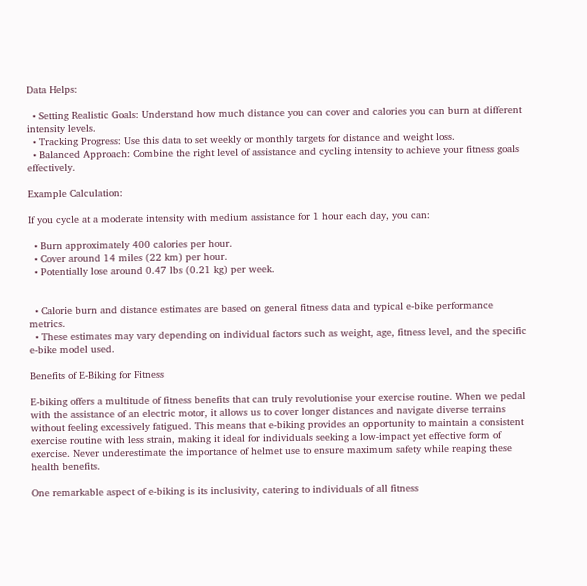Data Helps:

  • Setting Realistic Goals: Understand how much distance you can cover and calories you can burn at different intensity levels.
  • Tracking Progress: Use this data to set weekly or monthly targets for distance and weight loss.
  • Balanced Approach: Combine the right level of assistance and cycling intensity to achieve your fitness goals effectively.

Example Calculation:

If you cycle at a moderate intensity with medium assistance for 1 hour each day, you can:

  • Burn approximately 400 calories per hour.
  • Cover around 14 miles (22 km) per hour.
  • Potentially lose around 0.47 lbs (0.21 kg) per week.


  • Calorie burn and distance estimates are based on general fitness data and typical e-bike performance metrics.
  • These estimates may vary depending on individual factors such as weight, age, fitness level, and the specific e-bike model used.

Benefits of E-Biking for Fitness

E-biking offers a multitude of fitness benefits that can truly revolutionise your exercise routine. When we pedal with the assistance of an electric motor, it allows us to cover longer distances and navigate diverse terrains without feeling excessively fatigued. This means that e-biking provides an opportunity to maintain a consistent exercise routine with less strain, making it ideal for individuals seeking a low-impact yet effective form of exercise. Never underestimate the importance of helmet use to ensure maximum safety while reaping these health benefits.

One remarkable aspect of e-biking is its inclusivity, catering to individuals of all fitness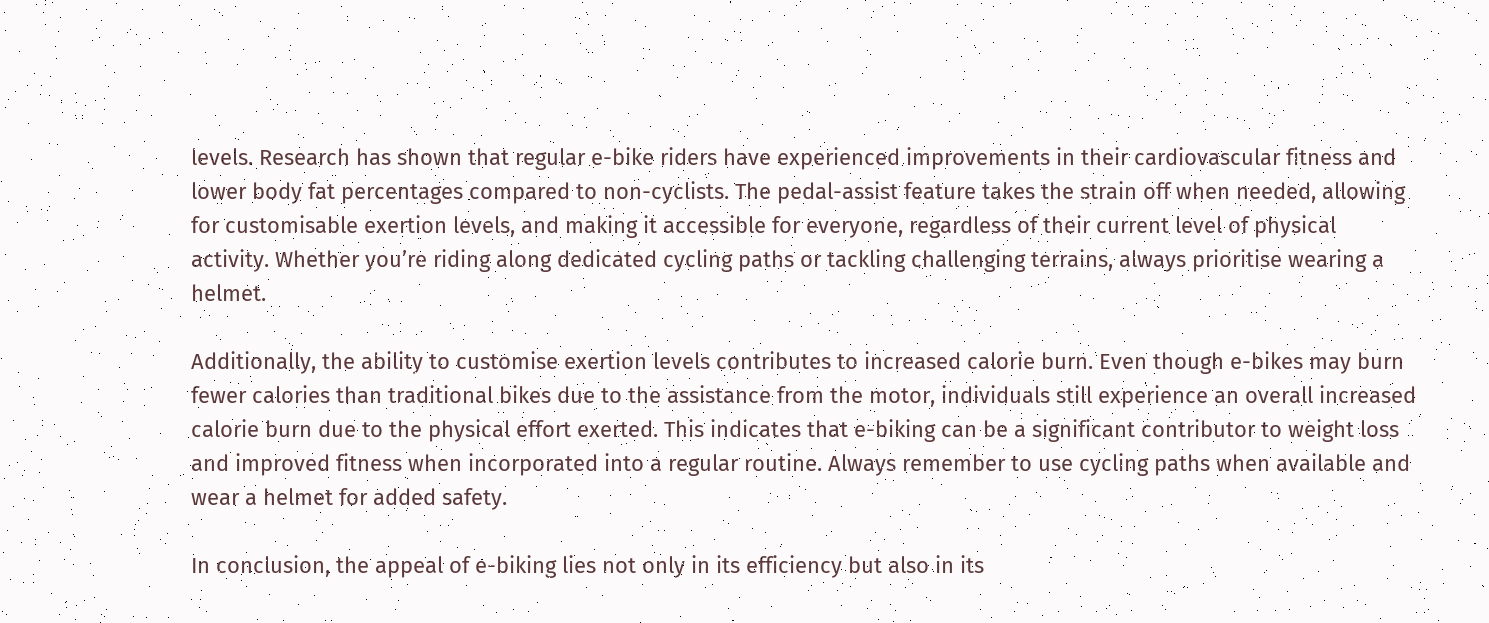levels. Research has shown that regular e-bike riders have experienced improvements in their cardiovascular fitness and lower body fat percentages compared to non-cyclists. The pedal-assist feature takes the strain off when needed, allowing for customisable exertion levels, and making it accessible for everyone, regardless of their current level of physical activity. Whether you’re riding along dedicated cycling paths or tackling challenging terrains, always prioritise wearing a helmet.

Additionally, the ability to customise exertion levels contributes to increased calorie burn. Even though e-bikes may burn fewer calories than traditional bikes due to the assistance from the motor, individuals still experience an overall increased calorie burn due to the physical effort exerted. This indicates that e-biking can be a significant contributor to weight loss and improved fitness when incorporated into a regular routine. Always remember to use cycling paths when available and wear a helmet for added safety.

In conclusion, the appeal of e-biking lies not only in its efficiency but also in its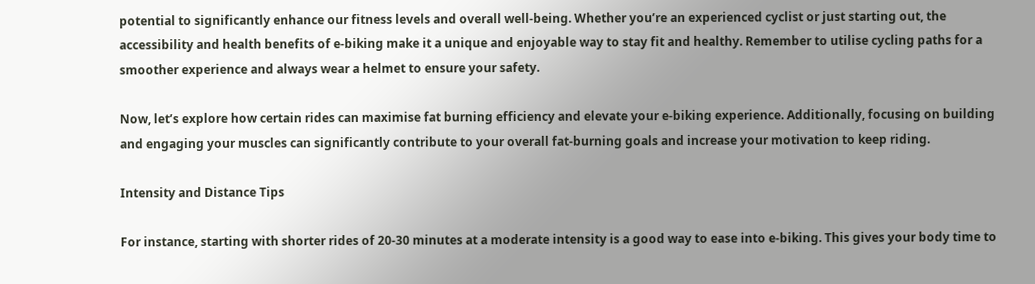potential to significantly enhance our fitness levels and overall well-being. Whether you’re an experienced cyclist or just starting out, the accessibility and health benefits of e-biking make it a unique and enjoyable way to stay fit and healthy. Remember to utilise cycling paths for a smoother experience and always wear a helmet to ensure your safety.

Now, let’s explore how certain rides can maximise fat burning efficiency and elevate your e-biking experience. Additionally, focusing on building and engaging your muscles can significantly contribute to your overall fat-burning goals and increase your motivation to keep riding.

Intensity and Distance Tips

For instance, starting with shorter rides of 20-30 minutes at a moderate intensity is a good way to ease into e-biking. This gives your body time to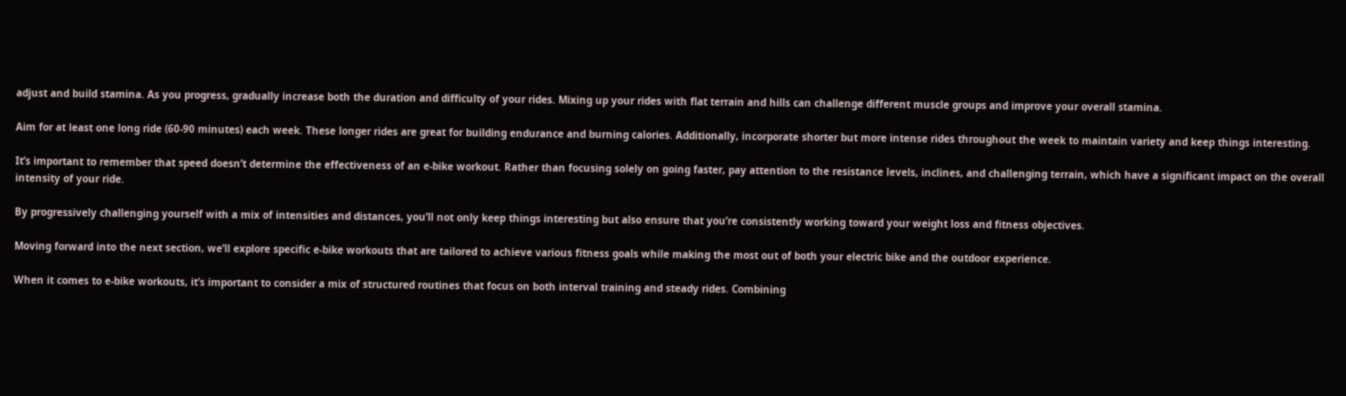adjust and build stamina. As you progress, gradually increase both the duration and difficulty of your rides. Mixing up your rides with flat terrain and hills can challenge different muscle groups and improve your overall stamina.

Aim for at least one long ride (60-90 minutes) each week. These longer rides are great for building endurance and burning calories. Additionally, incorporate shorter but more intense rides throughout the week to maintain variety and keep things interesting.

It’s important to remember that speed doesn’t determine the effectiveness of an e-bike workout. Rather than focusing solely on going faster, pay attention to the resistance levels, inclines, and challenging terrain, which have a significant impact on the overall intensity of your ride.

By progressively challenging yourself with a mix of intensities and distances, you’ll not only keep things interesting but also ensure that you’re consistently working toward your weight loss and fitness objectives.

Moving forward into the next section, we’ll explore specific e-bike workouts that are tailored to achieve various fitness goals while making the most out of both your electric bike and the outdoor experience.

When it comes to e-bike workouts, it’s important to consider a mix of structured routines that focus on both interval training and steady rides. Combining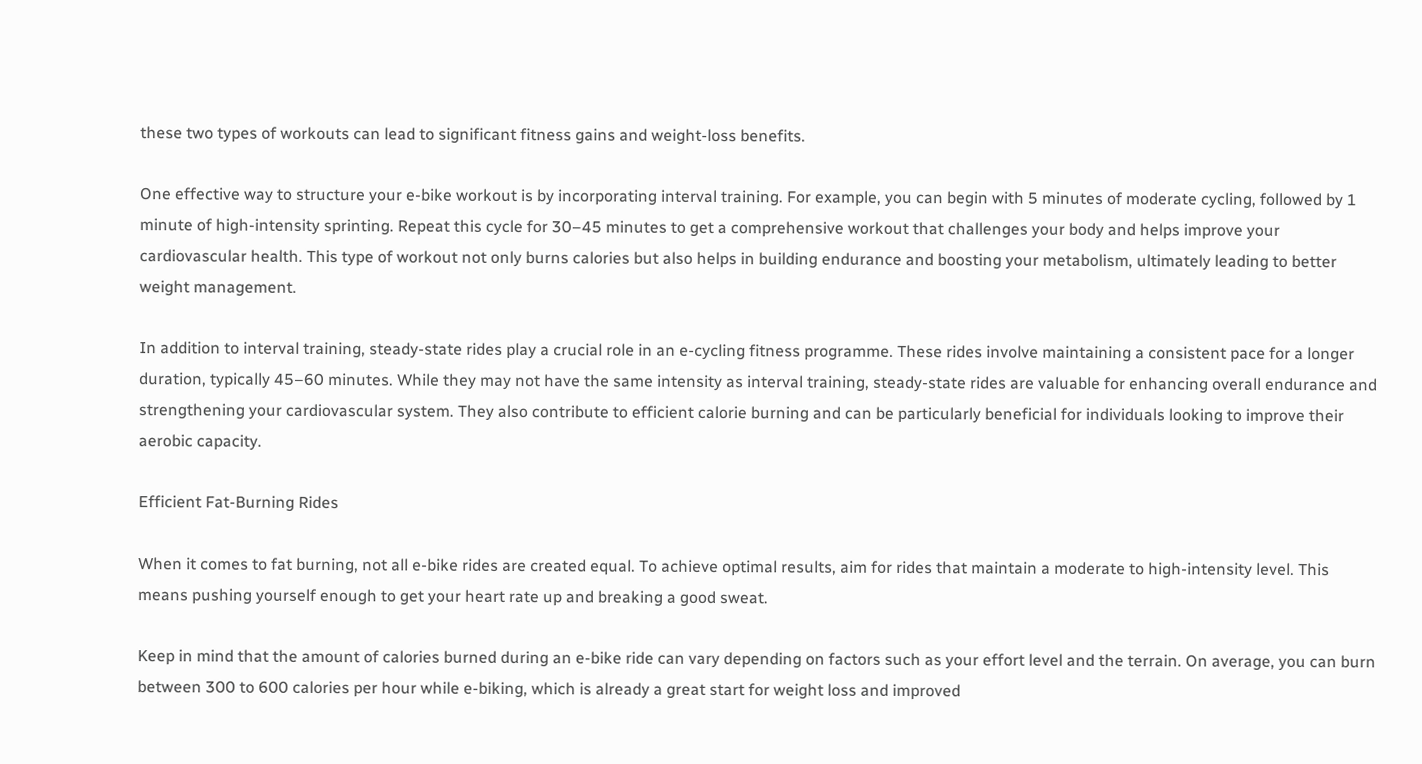these two types of workouts can lead to significant fitness gains and weight-loss benefits.

One effective way to structure your e-bike workout is by incorporating interval training. For example, you can begin with 5 minutes of moderate cycling, followed by 1 minute of high-intensity sprinting. Repeat this cycle for 30–45 minutes to get a comprehensive workout that challenges your body and helps improve your cardiovascular health. This type of workout not only burns calories but also helps in building endurance and boosting your metabolism, ultimately leading to better weight management.

In addition to interval training, steady-state rides play a crucial role in an e-cycling fitness programme. These rides involve maintaining a consistent pace for a longer duration, typically 45–60 minutes. While they may not have the same intensity as interval training, steady-state rides are valuable for enhancing overall endurance and strengthening your cardiovascular system. They also contribute to efficient calorie burning and can be particularly beneficial for individuals looking to improve their aerobic capacity.

Efficient Fat-Burning Rides

When it comes to fat burning, not all e-bike rides are created equal. To achieve optimal results, aim for rides that maintain a moderate to high-intensity level. This means pushing yourself enough to get your heart rate up and breaking a good sweat.

Keep in mind that the amount of calories burned during an e-bike ride can vary depending on factors such as your effort level and the terrain. On average, you can burn between 300 to 600 calories per hour while e-biking, which is already a great start for weight loss and improved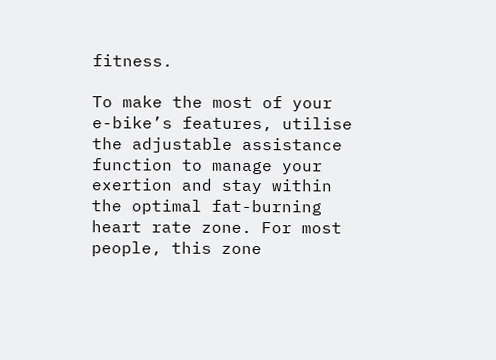fitness.

To make the most of your e-bike’s features, utilise the adjustable assistance function to manage your exertion and stay within the optimal fat-burning heart rate zone. For most people, this zone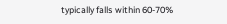typically falls within 60-70%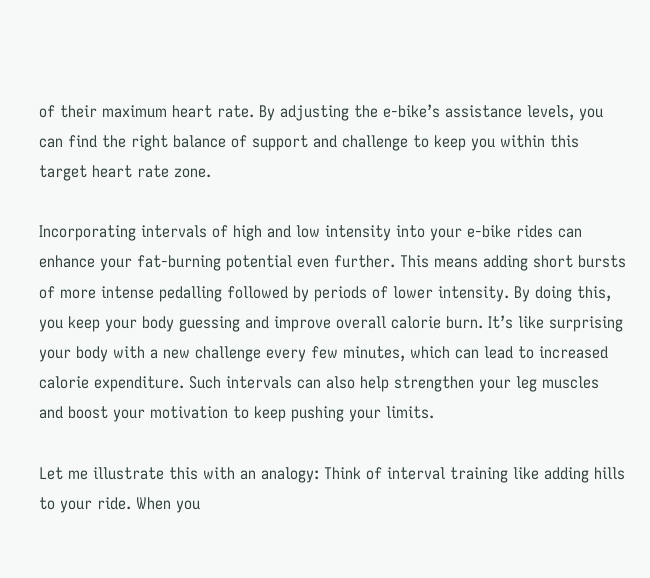of their maximum heart rate. By adjusting the e-bike’s assistance levels, you can find the right balance of support and challenge to keep you within this target heart rate zone.

Incorporating intervals of high and low intensity into your e-bike rides can enhance your fat-burning potential even further. This means adding short bursts of more intense pedalling followed by periods of lower intensity. By doing this, you keep your body guessing and improve overall calorie burn. It’s like surprising your body with a new challenge every few minutes, which can lead to increased calorie expenditure. Such intervals can also help strengthen your leg muscles and boost your motivation to keep pushing your limits.

Let me illustrate this with an analogy: Think of interval training like adding hills to your ride. When you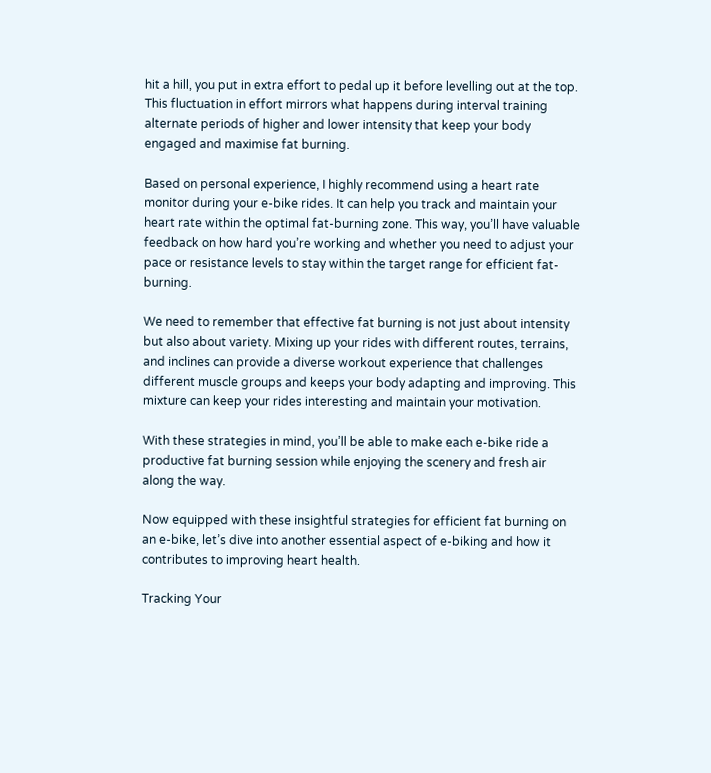hit a hill, you put in extra effort to pedal up it before levelling out at the top. This fluctuation in effort mirrors what happens during interval training alternate periods of higher and lower intensity that keep your body engaged and maximise fat burning.

Based on personal experience, I highly recommend using a heart rate monitor during your e-bike rides. It can help you track and maintain your heart rate within the optimal fat-burning zone. This way, you’ll have valuable feedback on how hard you’re working and whether you need to adjust your pace or resistance levels to stay within the target range for efficient fat-burning.

We need to remember that effective fat burning is not just about intensity but also about variety. Mixing up your rides with different routes, terrains, and inclines can provide a diverse workout experience that challenges different muscle groups and keeps your body adapting and improving. This mixture can keep your rides interesting and maintain your motivation.

With these strategies in mind, you’ll be able to make each e-bike ride a productive fat burning session while enjoying the scenery and fresh air along the way.

Now equipped with these insightful strategies for efficient fat burning on an e-bike, let’s dive into another essential aspect of e-biking and how it contributes to improving heart health.

Tracking Your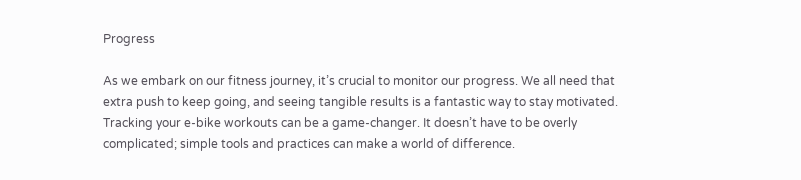Progress

As we embark on our fitness journey, it’s crucial to monitor our progress. We all need that extra push to keep going, and seeing tangible results is a fantastic way to stay motivated. Tracking your e-bike workouts can be a game-changer. It doesn’t have to be overly complicated; simple tools and practices can make a world of difference.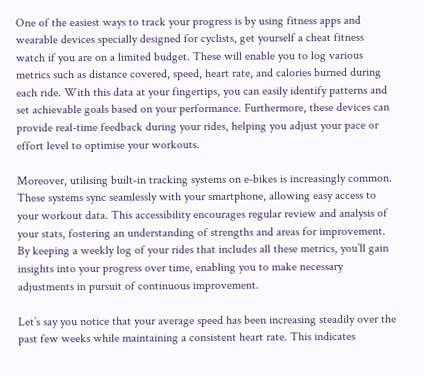One of the easiest ways to track your progress is by using fitness apps and wearable devices specially designed for cyclists, get yourself a cheat fitness watch if you are on a limited budget. These will enable you to log various metrics such as distance covered, speed, heart rate, and calories burned during each ride. With this data at your fingertips, you can easily identify patterns and set achievable goals based on your performance. Furthermore, these devices can provide real-time feedback during your rides, helping you adjust your pace or effort level to optimise your workouts.

Moreover, utilising built-in tracking systems on e-bikes is increasingly common. These systems sync seamlessly with your smartphone, allowing easy access to your workout data. This accessibility encourages regular review and analysis of your stats, fostering an understanding of strengths and areas for improvement. By keeping a weekly log of your rides that includes all these metrics, you’ll gain insights into your progress over time, enabling you to make necessary adjustments in pursuit of continuous improvement.

Let’s say you notice that your average speed has been increasing steadily over the past few weeks while maintaining a consistent heart rate. This indicates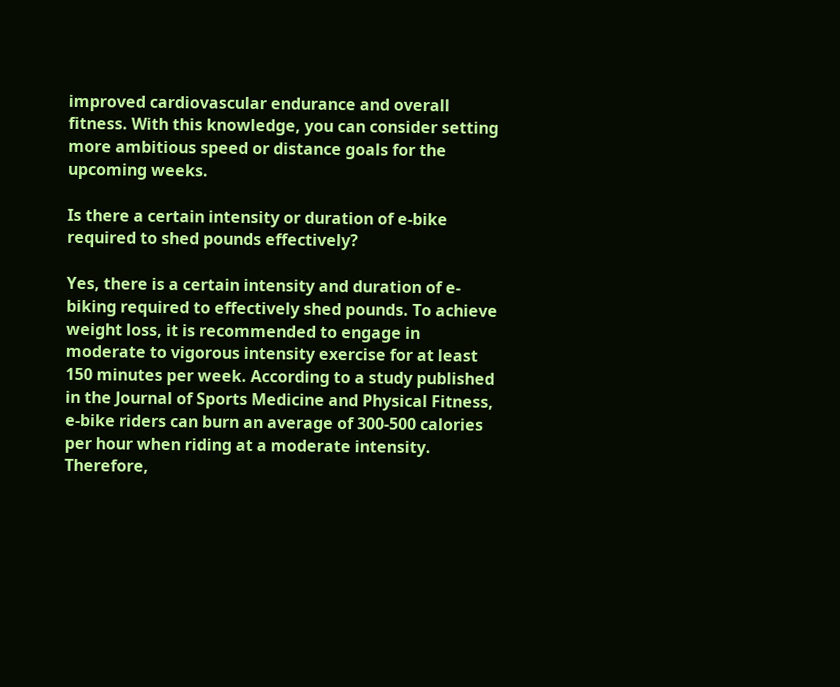improved cardiovascular endurance and overall fitness. With this knowledge, you can consider setting more ambitious speed or distance goals for the upcoming weeks.

Is there a certain intensity or duration of e-bike required to shed pounds effectively?

Yes, there is a certain intensity and duration of e-biking required to effectively shed pounds. To achieve weight loss, it is recommended to engage in moderate to vigorous intensity exercise for at least 150 minutes per week. According to a study published in the Journal of Sports Medicine and Physical Fitness, e-bike riders can burn an average of 300-500 calories per hour when riding at a moderate intensity. Therefore,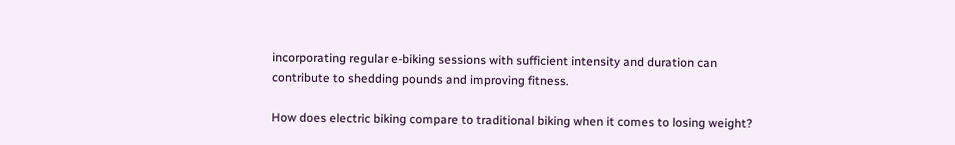incorporating regular e-biking sessions with sufficient intensity and duration can contribute to shedding pounds and improving fitness.

How does electric biking compare to traditional biking when it comes to losing weight?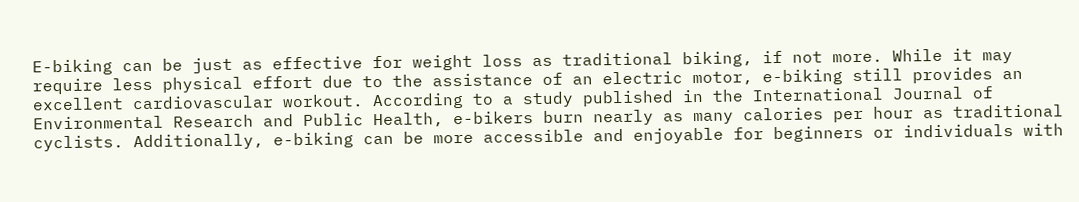E-biking can be just as effective for weight loss as traditional biking, if not more. While it may require less physical effort due to the assistance of an electric motor, e-biking still provides an excellent cardiovascular workout. According to a study published in the International Journal of Environmental Research and Public Health, e-bikers burn nearly as many calories per hour as traditional cyclists. Additionally, e-biking can be more accessible and enjoyable for beginners or individuals with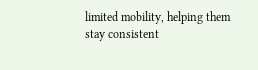limited mobility, helping them stay consistent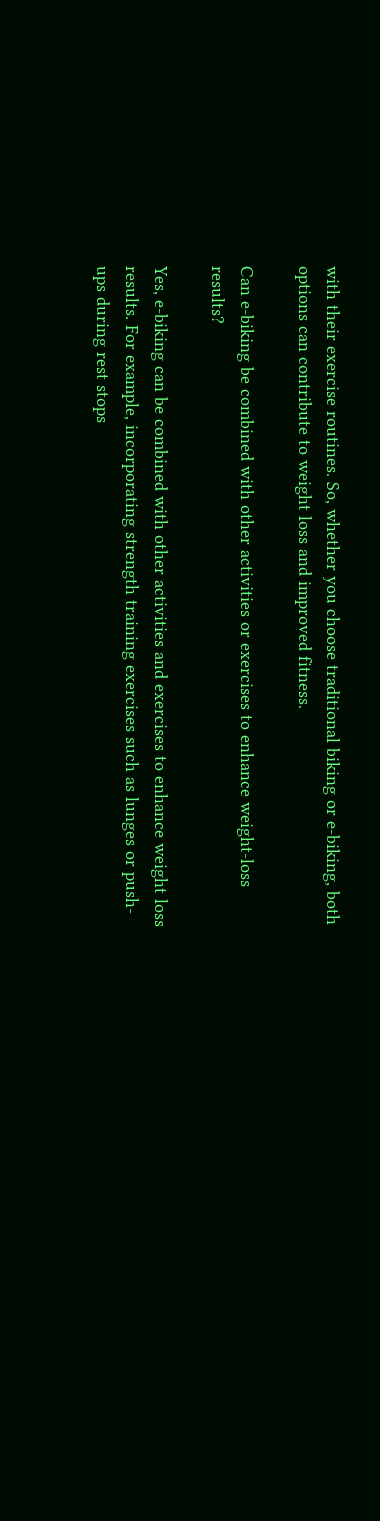with their exercise routines. So, whether you choose traditional biking or e-biking, both options can contribute to weight loss and improved fitness.

Can e-biking be combined with other activities or exercises to enhance weight-loss results?

Yes, e-biking can be combined with other activities and exercises to enhance weight loss results. For example, incorporating strength training exercises such as lunges or push-ups during rest stops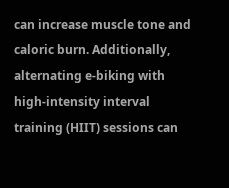can increase muscle tone and caloric burn. Additionally, alternating e-biking with high-intensity interval training (HIIT) sessions can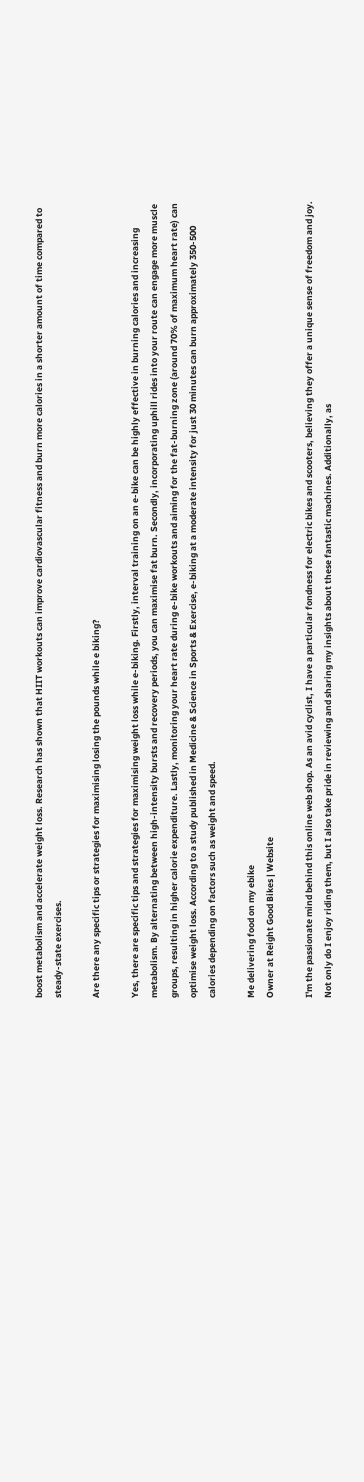boost metabolism and accelerate weight loss. Research has shown that HIIT workouts can improve cardiovascular fitness and burn more calories in a shorter amount of time compared to steady-state exercises.

Are there any specific tips or strategies for maximising losing the pounds while e biking?

Yes, there are specific tips and strategies for maximising weight loss while e-biking. Firstly, interval training on an e-bike can be highly effective in burning calories and increasing metabolism. By alternating between high-intensity bursts and recovery periods, you can maximise fat burn. Secondly, incorporating uphill rides into your route can engage more muscle groups, resulting in higher calorie expenditure. Lastly, monitoring your heart rate during e-bike workouts and aiming for the fat-burning zone (around 70% of maximum heart rate) can optimise weight loss. According to a study published in Medicine & Science in Sports & Exercise, e-biking at a moderate intensity for just 30 minutes can burn approximately 350-500 calories depending on factors such as weight and speed.

Me delivering food on my ebike
Owner at Reight Good Bikes | Website

I'm the passionate mind behind this online web shop. As an avid cyclist, I have a particular fondness for electric bikes and scooters, believing they offer a unique sense of freedom and joy. Not only do I enjoy riding them, but I also take pride in reviewing and sharing my insights about these fantastic machines. Additionally, as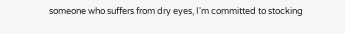someone who suffers from dry eyes, I'm committed to stocking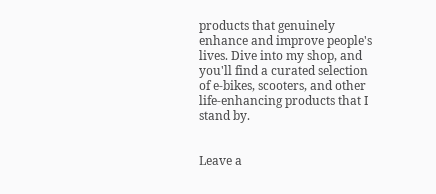products that genuinely enhance and improve people's lives. Dive into my shop, and you'll find a curated selection of e-bikes, scooters, and other life-enhancing products that I stand by.


Leave a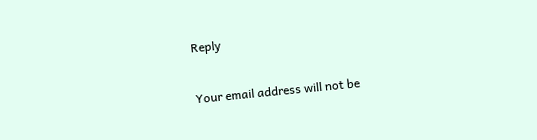Reply

Your email address will not be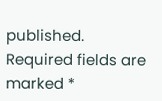published. Required fields are marked *